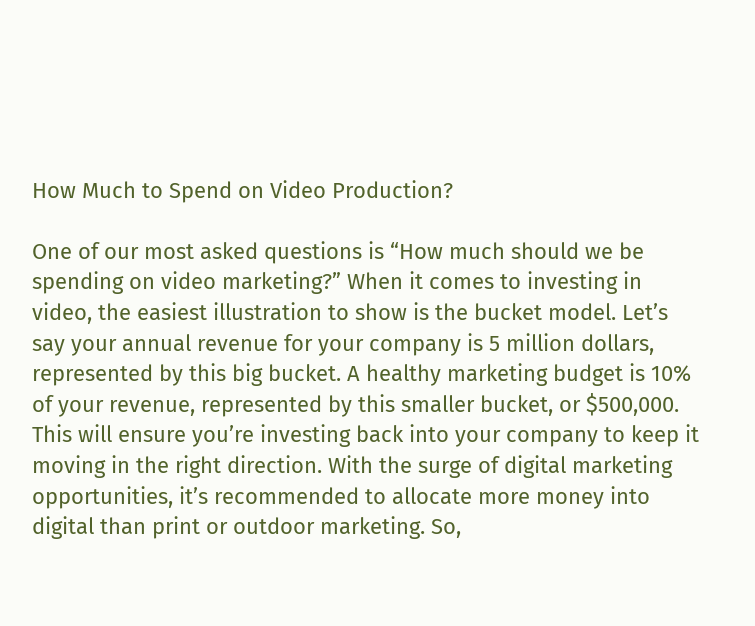How Much to Spend on Video Production?

One of our most asked questions is “How much should we be spending on video marketing?” When it comes to investing in video, the easiest illustration to show is the bucket model. Let’s say your annual revenue for your company is 5 million dollars, represented by this big bucket. A healthy marketing budget is 10% of your revenue, represented by this smaller bucket, or $500,000. This will ensure you’re investing back into your company to keep it moving in the right direction. With the surge of digital marketing opportunities, it’s recommended to allocate more money into digital than print or outdoor marketing. So,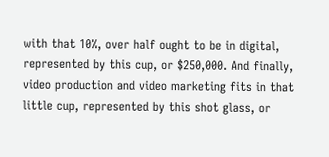with that 10%, over half ought to be in digital, represented by this cup, or $250,000. And finally, video production and video marketing fits in that little cup, represented by this shot glass, or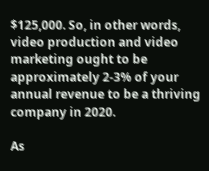$125,000. So, in other words, video production and video marketing ought to be approximately 2-3% of your annual revenue to be a thriving company in 2020.

As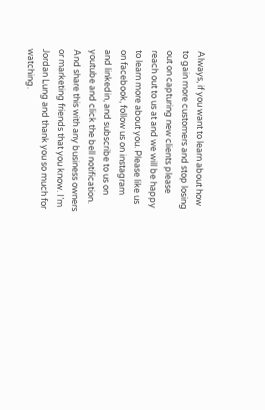Always, if you want to learn about how to gain more customers and stop losing out on capturing new clients please reach out to us at and we will be happy to learn more about you. Please like us on facebook, follow us on instagram and linkedin, and subscribe to us on youtube and click the bell notification. And share this with any business owners or marketing friends that you know. I’m Jordan Lung and thank you so much for watching.